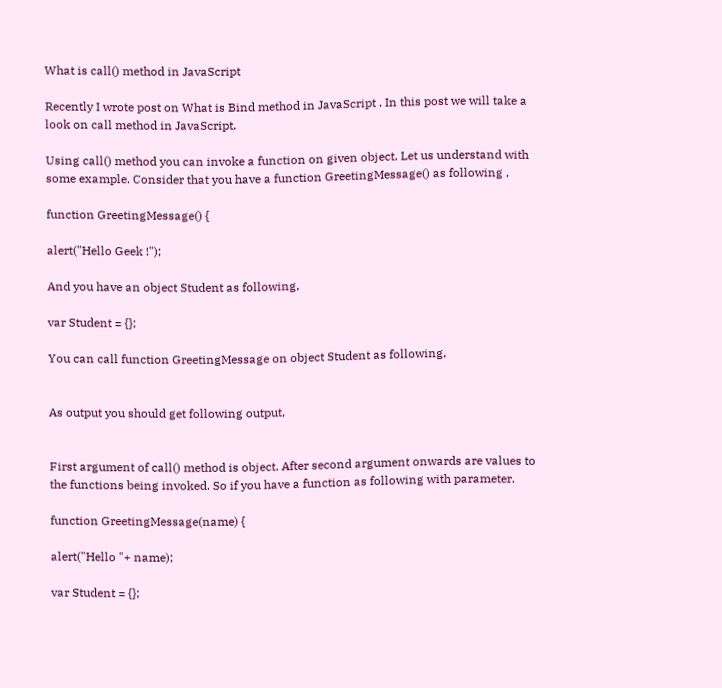What is call() method in JavaScript

Recently I wrote post on What is Bind method in JavaScript . In this post we will take a look on call method in JavaScript.

Using call() method you can invoke a function on given object. Let us understand with some example. Consider that you have a function GreetingMessage() as following ,

function GreetingMessage() {

alert("Hello Geek !");

And you have an object Student as following,

var Student = {};

You can call function GreetingMessage on object Student as following,


As output you should get following output,


First argument of call() method is object. After second argument onwards are values to the functions being invoked. So if you have a function as following with parameter.

function GreetingMessage(name) {

alert("Hello "+ name);

var Student = {};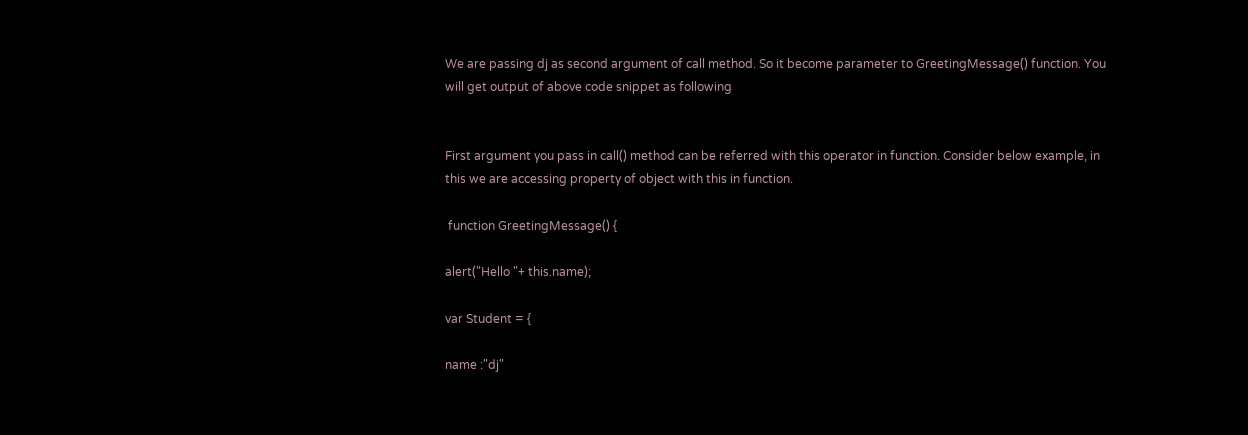We are passing dj as second argument of call method. So it become parameter to GreetingMessage() function. You will get output of above code snippet as following


First argument you pass in call() method can be referred with this operator in function. Consider below example, in this we are accessing property of object with this in function.

 function GreetingMessage() {

alert("Hello "+ this.name);

var Student = {

name :"dj"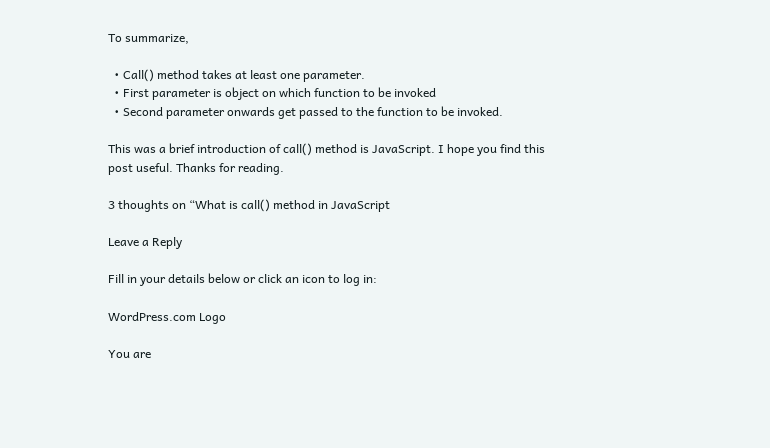To summarize,

  • Call() method takes at least one parameter.
  • First parameter is object on which function to be invoked
  • Second parameter onwards get passed to the function to be invoked.

This was a brief introduction of call() method is JavaScript. I hope you find this post useful. Thanks for reading.

3 thoughts on “What is call() method in JavaScript

Leave a Reply

Fill in your details below or click an icon to log in:

WordPress.com Logo

You are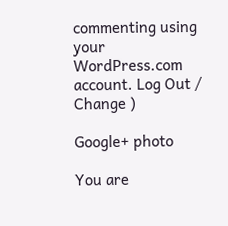commenting using your WordPress.com account. Log Out /  Change )

Google+ photo

You are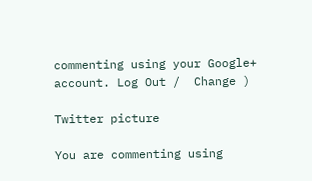commenting using your Google+ account. Log Out /  Change )

Twitter picture

You are commenting using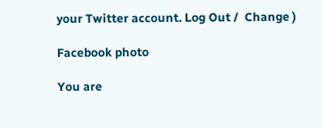your Twitter account. Log Out /  Change )

Facebook photo

You are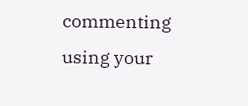commenting using your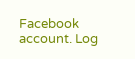Facebook account. Log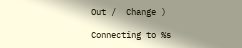Out /  Change )

Connecting to %s